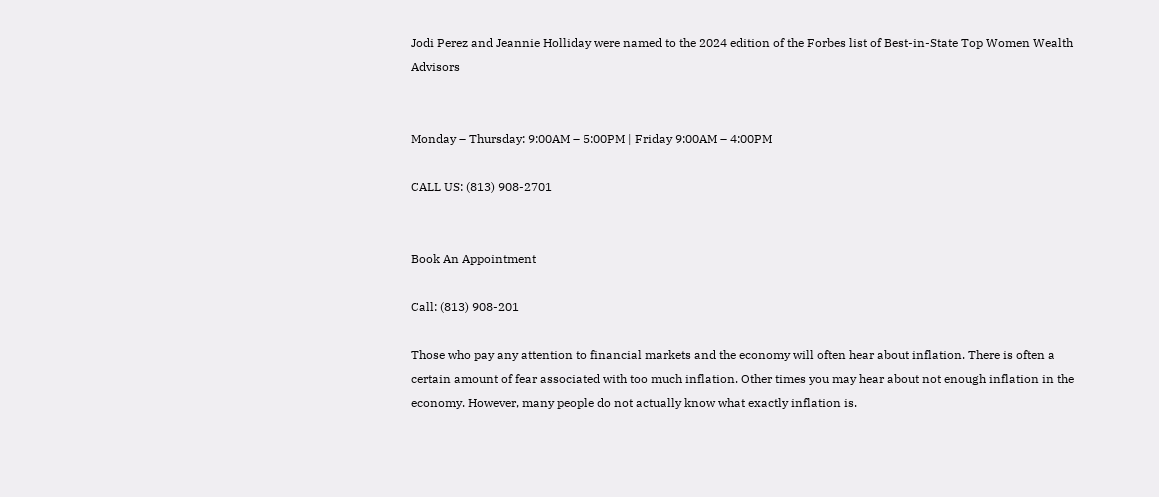Jodi Perez and Jeannie Holliday were named to the 2024 edition of the Forbes list of Best-in-State Top Women Wealth Advisors


Monday – Thursday: 9:00AM – 5:00PM | Friday 9:00AM – 4:00PM

CALL US: (813) 908-2701


Book An Appointment

Call: (813) 908-201

Those who pay any attention to financial markets and the economy will often hear about inflation. There is often a certain amount of fear associated with too much inflation. Other times you may hear about not enough inflation in the economy. However, many people do not actually know what exactly inflation is.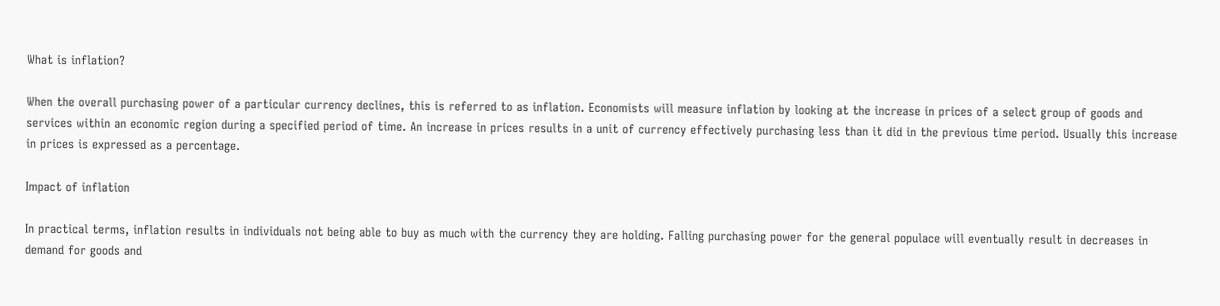What is inflation?

When the overall purchasing power of a particular currency declines, this is referred to as inflation. Economists will measure inflation by looking at the increase in prices of a select group of goods and services within an economic region during a specified period of time. An increase in prices results in a unit of currency effectively purchasing less than it did in the previous time period. Usually this increase in prices is expressed as a percentage.

Impact of inflation

In practical terms, inflation results in individuals not being able to buy as much with the currency they are holding. Falling purchasing power for the general populace will eventually result in decreases in demand for goods and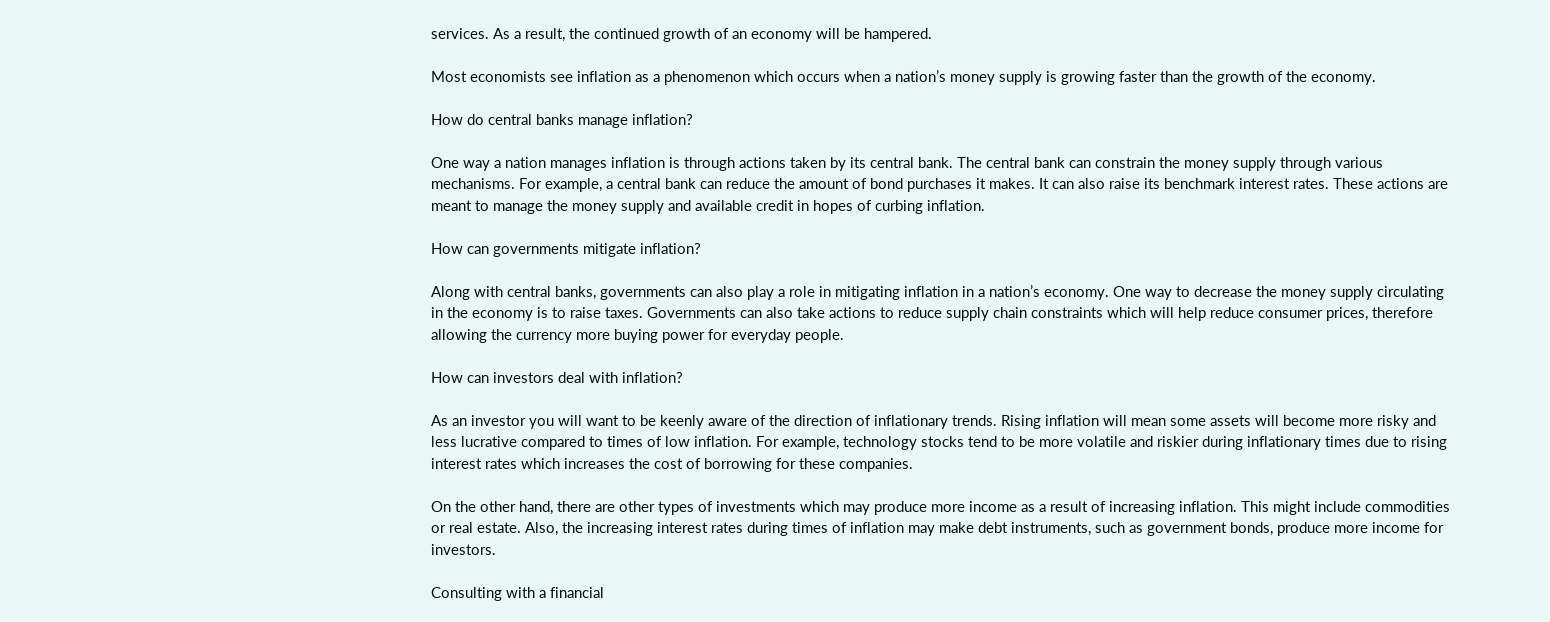services. As a result, the continued growth of an economy will be hampered.

Most economists see inflation as a phenomenon which occurs when a nation’s money supply is growing faster than the growth of the economy.

How do central banks manage inflation?

One way a nation manages inflation is through actions taken by its central bank. The central bank can constrain the money supply through various mechanisms. For example, a central bank can reduce the amount of bond purchases it makes. It can also raise its benchmark interest rates. These actions are meant to manage the money supply and available credit in hopes of curbing inflation.

How can governments mitigate inflation?

Along with central banks, governments can also play a role in mitigating inflation in a nation’s economy. One way to decrease the money supply circulating in the economy is to raise taxes. Governments can also take actions to reduce supply chain constraints which will help reduce consumer prices, therefore allowing the currency more buying power for everyday people.

How can investors deal with inflation?

As an investor you will want to be keenly aware of the direction of inflationary trends. Rising inflation will mean some assets will become more risky and less lucrative compared to times of low inflation. For example, technology stocks tend to be more volatile and riskier during inflationary times due to rising interest rates which increases the cost of borrowing for these companies.

On the other hand, there are other types of investments which may produce more income as a result of increasing inflation. This might include commodities or real estate. Also, the increasing interest rates during times of inflation may make debt instruments, such as government bonds, produce more income for investors.

Consulting with a financial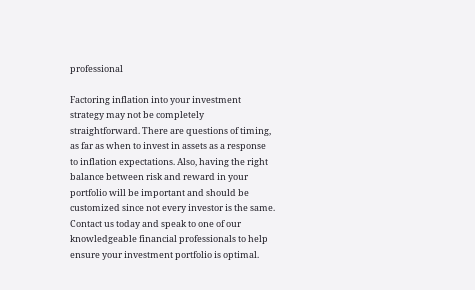professional

Factoring inflation into your investment strategy may not be completely straightforward. There are questions of timing, as far as when to invest in assets as a response to inflation expectations. Also, having the right balance between risk and reward in your portfolio will be important and should be customized since not every investor is the same. Contact us today and speak to one of our knowledgeable financial professionals to help ensure your investment portfolio is optimal.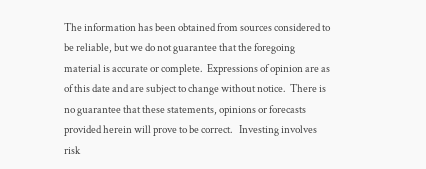The information has been obtained from sources considered to be reliable, but we do not guarantee that the foregoing material is accurate or complete.  Expressions of opinion are as of this date and are subject to change without notice.  There is no guarantee that these statements, opinions or forecasts provided herein will prove to be correct.   Investing involves risk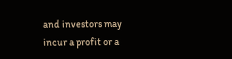and investors may incur a profit or a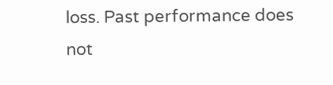loss. Past performance does not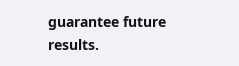guarantee future results.